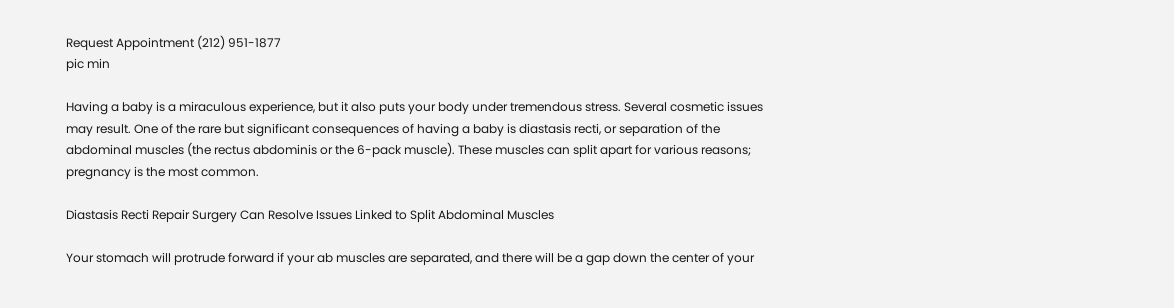Request Appointment (212) 951-1877
pic min

Having a baby is a miraculous experience, but it also puts your body under tremendous stress. Several cosmetic issues may result. One of the rare but significant consequences of having a baby is diastasis recti, or separation of the abdominal muscles (the rectus abdominis or the 6-pack muscle). These muscles can split apart for various reasons; pregnancy is the most common.

Diastasis Recti Repair Surgery Can Resolve Issues Linked to Split Abdominal Muscles

Your stomach will protrude forward if your ab muscles are separated, and there will be a gap down the center of your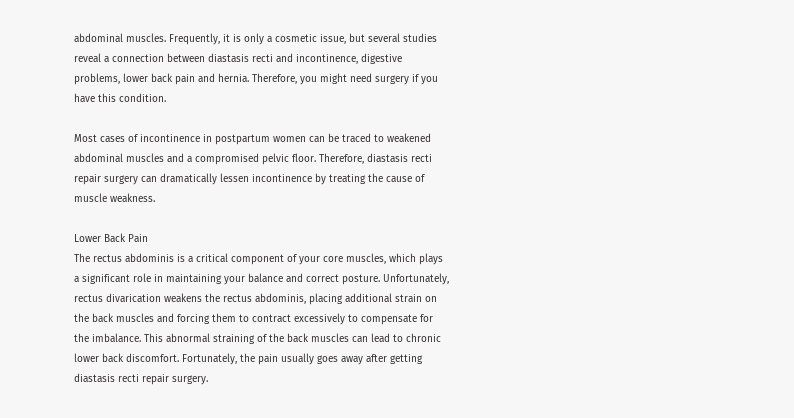abdominal muscles. Frequently, it is only a cosmetic issue, but several studies reveal a connection between diastasis recti and incontinence, digestive problems, lower back pain and hernia. Therefore, you might need surgery if you have this condition.

Most cases of incontinence in postpartum women can be traced to weakened abdominal muscles and a compromised pelvic floor. Therefore, diastasis recti repair surgery can dramatically lessen incontinence by treating the cause of muscle weakness.

Lower Back Pain
The rectus abdominis is a critical component of your core muscles, which plays a significant role in maintaining your balance and correct posture. Unfortunately, rectus divarication weakens the rectus abdominis, placing additional strain on the back muscles and forcing them to contract excessively to compensate for the imbalance. This abnormal straining of the back muscles can lead to chronic lower back discomfort. Fortunately, the pain usually goes away after getting diastasis recti repair surgery.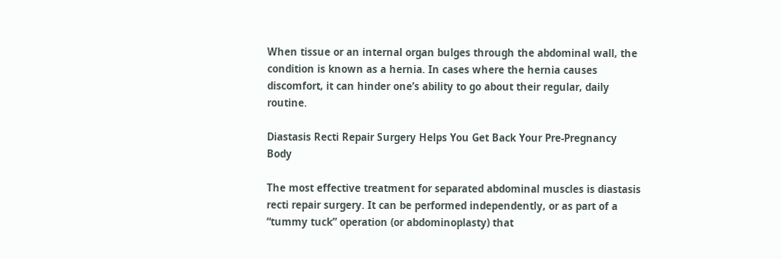When tissue or an internal organ bulges through the abdominal wall, the condition is known as a hernia. In cases where the hernia causes discomfort, it can hinder one’s ability to go about their regular, daily routine.

Diastasis Recti Repair Surgery Helps You Get Back Your Pre-Pregnancy Body

The most effective treatment for separated abdominal muscles is diastasis recti repair surgery. It can be performed independently, or as part of a “tummy tuck” operation (or abdominoplasty) that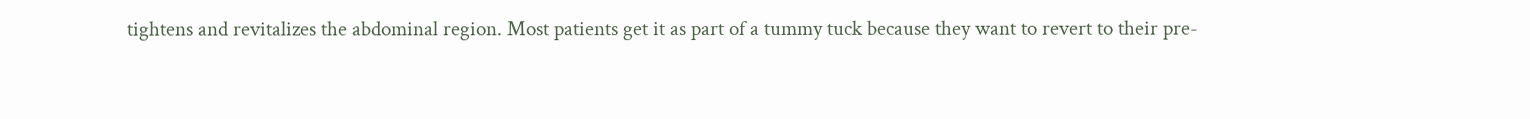tightens and revitalizes the abdominal region. Most patients get it as part of a tummy tuck because they want to revert to their pre-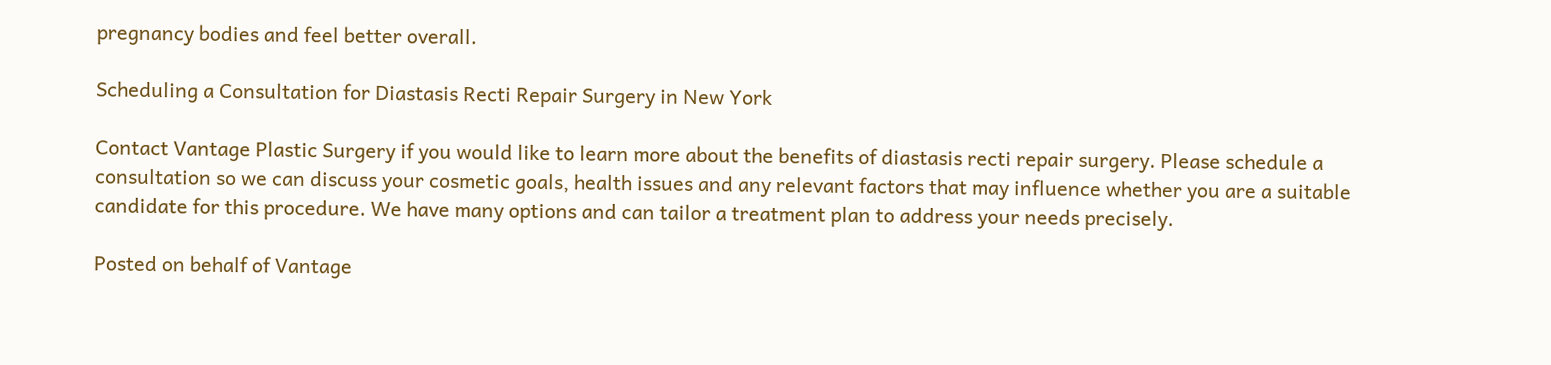pregnancy bodies and feel better overall.

Scheduling a Consultation for Diastasis Recti Repair Surgery in New York

Contact Vantage Plastic Surgery if you would like to learn more about the benefits of diastasis recti repair surgery. Please schedule a consultation so we can discuss your cosmetic goals, health issues and any relevant factors that may influence whether you are a suitable candidate for this procedure. We have many options and can tailor a treatment plan to address your needs precisely.

Posted on behalf of Vantage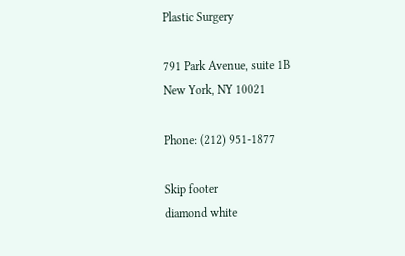Plastic Surgery

791 Park Avenue, suite 1B
New York, NY 10021

Phone: (212) 951-1877

Skip footer
diamond white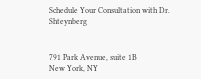Schedule Your Consultation with Dr. Shteynberg


791 Park Avenue, suite 1B
New York, NY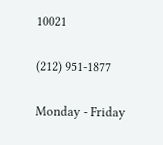10021


(212) 951-1877


Monday - Friday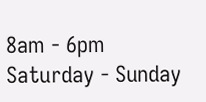8am - 6pm
Saturday - Sunday